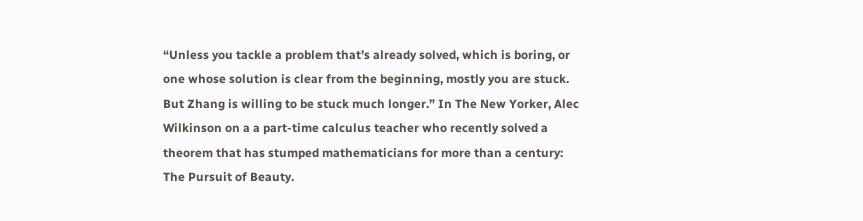“Unless you tackle a problem that’s already solved, which is boring, or one whose solution is clear from the beginning, mostly you are stuck. But Zhang is willing to be stuck much longer.” In The New Yorker, Alec Wilkinson on a a part-time calculus teacher who recently solved a theorem that has stumped mathematicians for more than a century: The Pursuit of Beauty.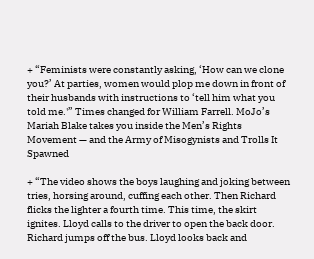+ “Feminists were constantly asking, ‘How can we clone you?’ At parties, women would plop me down in front of their husbands with instructions to ‘tell him what you told me.'” Times changed for William Farrell. MoJo’s Mariah Blake takes you inside the Men’s Rights Movement — and the Army of Misogynists and Trolls It Spawned

+ “The video shows the boys laughing and joking between tries, horsing around, cuffing each other. Then Richard flicks the lighter a fourth time. This time, the skirt ignites. Lloyd calls to the driver to open the back door. Richard jumps off the bus. Lloyd looks back and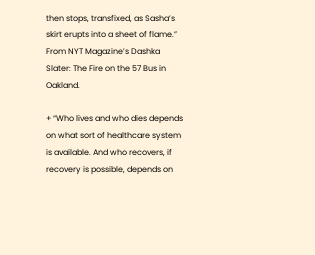then stops, transfixed, as Sasha’s skirt erupts into a sheet of flame.” From NYT Magazine’s Dashka Slater: The Fire on the 57 Bus in Oakland.

+ “Who lives and who dies depends on what sort of healthcare system is available. And who recovers, if recovery is possible, depends on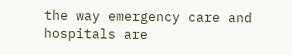the way emergency care and hospitals are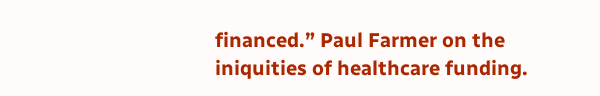financed.” Paul Farmer on the iniquities of healthcare funding.